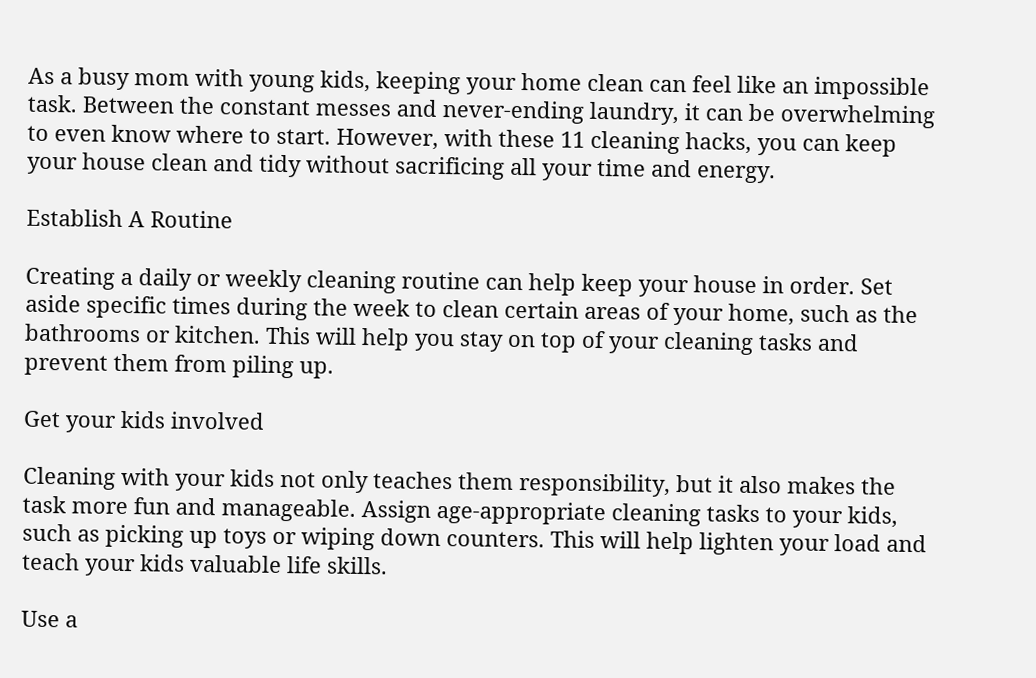As a busy mom with young kids, keeping your home clean can feel like an impossible task. Between the constant messes and never-ending laundry, it can be overwhelming to even know where to start. However, with these 11 cleaning hacks, you can keep your house clean and tidy without sacrificing all your time and energy.

Establish A Routine

Creating a daily or weekly cleaning routine can help keep your house in order. Set aside specific times during the week to clean certain areas of your home, such as the bathrooms or kitchen. This will help you stay on top of your cleaning tasks and prevent them from piling up.

Get your kids involved

Cleaning with your kids not only teaches them responsibility, but it also makes the task more fun and manageable. Assign age-appropriate cleaning tasks to your kids, such as picking up toys or wiping down counters. This will help lighten your load and teach your kids valuable life skills.

Use a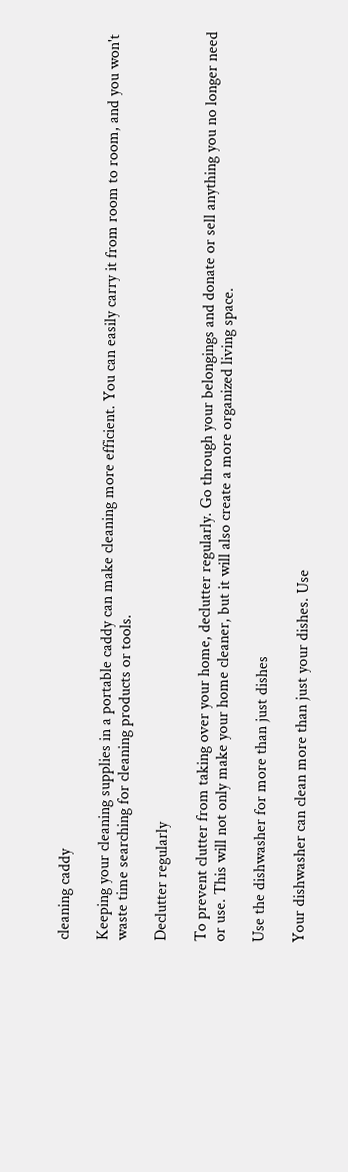cleaning caddy

Keeping your cleaning supplies in a portable caddy can make cleaning more efficient. You can easily carry it from room to room, and you won't waste time searching for cleaning products or tools.

Declutter regularly

To prevent clutter from taking over your home, declutter regularly. Go through your belongings and donate or sell anything you no longer need or use. This will not only make your home cleaner, but it will also create a more organized living space.

Use the dishwasher for more than just dishes

Your dishwasher can clean more than just your dishes. Use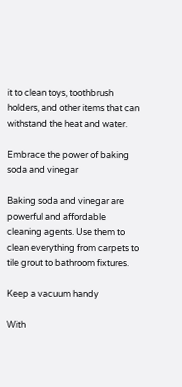it to clean toys, toothbrush holders, and other items that can withstand the heat and water.

Embrace the power of baking soda and vinegar

Baking soda and vinegar are powerful and affordable cleaning agents. Use them to clean everything from carpets to tile grout to bathroom fixtures.

Keep a vacuum handy

With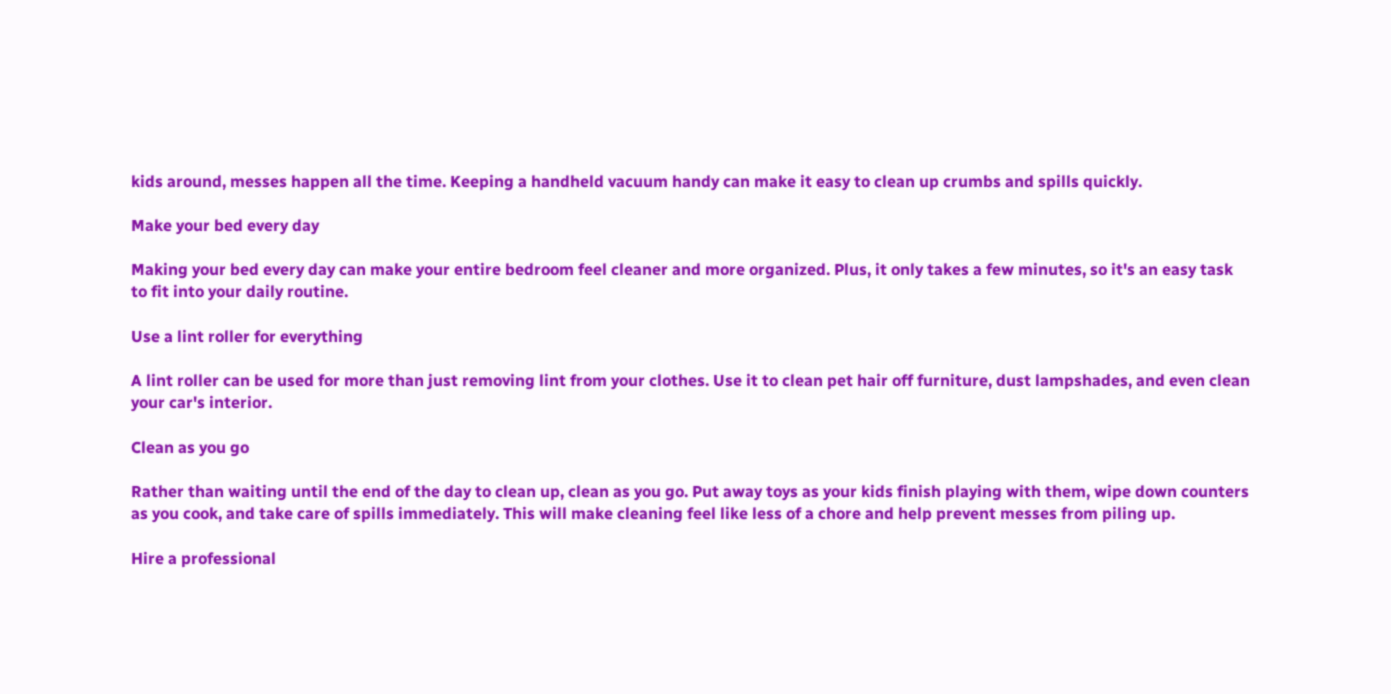kids around, messes happen all the time. Keeping a handheld vacuum handy can make it easy to clean up crumbs and spills quickly.

Make your bed every day

Making your bed every day can make your entire bedroom feel cleaner and more organized. Plus, it only takes a few minutes, so it's an easy task to fit into your daily routine.

Use a lint roller for everything

A lint roller can be used for more than just removing lint from your clothes. Use it to clean pet hair off furniture, dust lampshades, and even clean your car's interior.

Clean as you go

Rather than waiting until the end of the day to clean up, clean as you go. Put away toys as your kids finish playing with them, wipe down counters as you cook, and take care of spills immediately. This will make cleaning feel like less of a chore and help prevent messes from piling up.

Hire a professional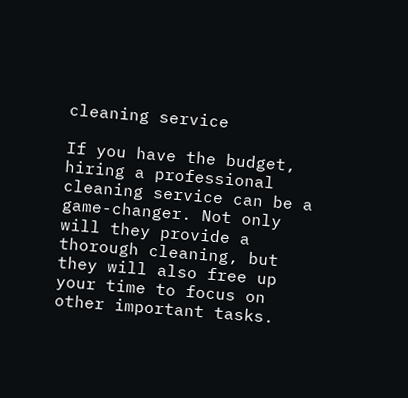cleaning service

If you have the budget, hiring a professional cleaning service can be a game-changer. Not only will they provide a thorough cleaning, but they will also free up your time to focus on other important tasks.